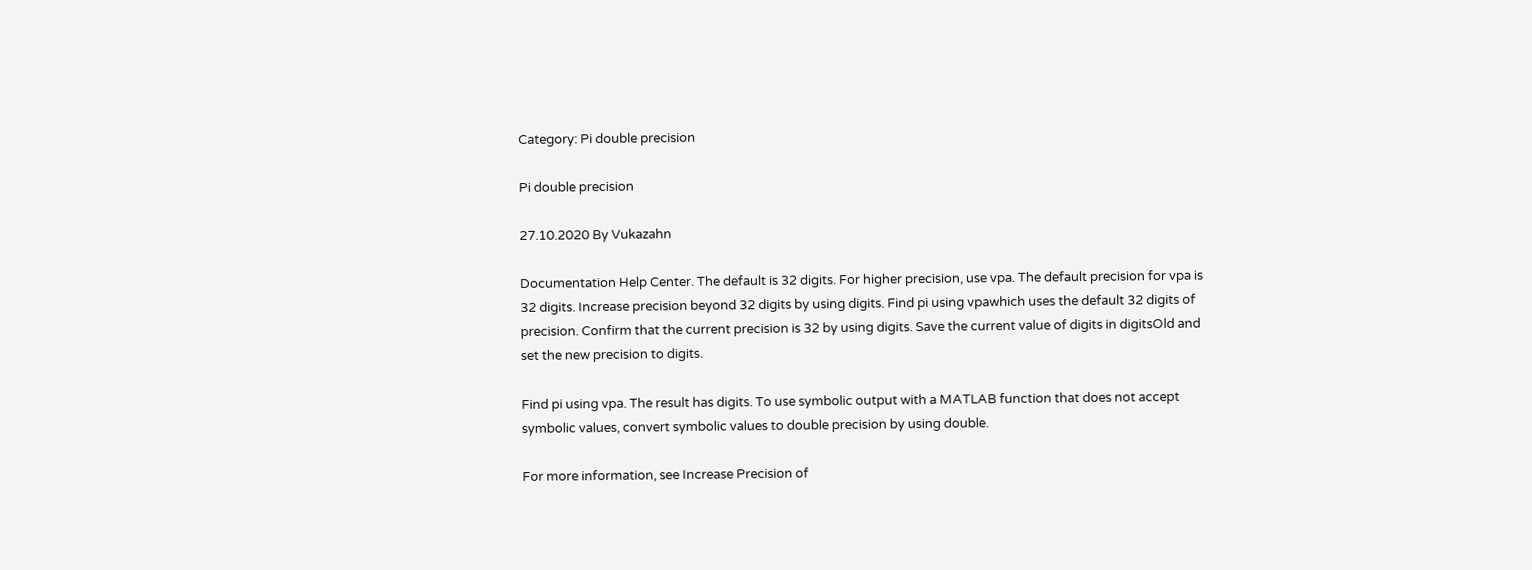Category: Pi double precision

Pi double precision

27.10.2020 By Vukazahn

Documentation Help Center. The default is 32 digits. For higher precision, use vpa. The default precision for vpa is 32 digits. Increase precision beyond 32 digits by using digits. Find pi using vpawhich uses the default 32 digits of precision. Confirm that the current precision is 32 by using digits. Save the current value of digits in digitsOld and set the new precision to digits.

Find pi using vpa. The result has digits. To use symbolic output with a MATLAB function that does not accept symbolic values, convert symbolic values to double precision by using double.

For more information, see Increase Precision of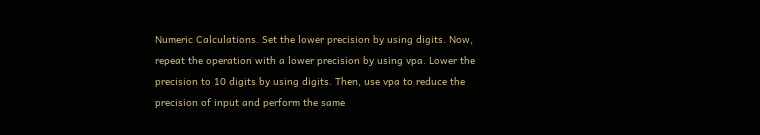Numeric Calculations. Set the lower precision by using digits. Now, repeat the operation with a lower precision by using vpa. Lower the precision to 10 digits by using digits. Then, use vpa to reduce the precision of input and perform the same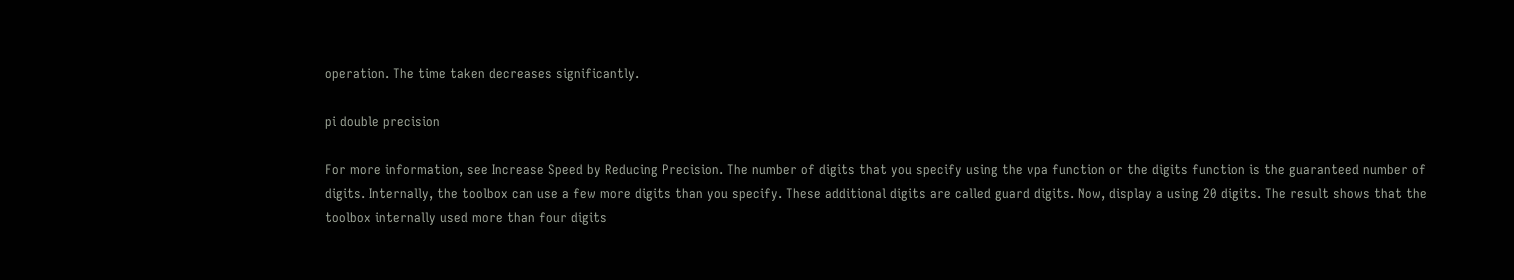operation. The time taken decreases significantly.

pi double precision

For more information, see Increase Speed by Reducing Precision. The number of digits that you specify using the vpa function or the digits function is the guaranteed number of digits. Internally, the toolbox can use a few more digits than you specify. These additional digits are called guard digits. Now, display a using 20 digits. The result shows that the toolbox internally used more than four digits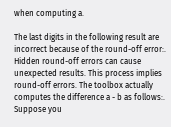when computing a.

The last digits in the following result are incorrect because of the round-off error:. Hidden round-off errors can cause unexpected results. This process implies round-off errors. The toolbox actually computes the difference a - b as follows:. Suppose you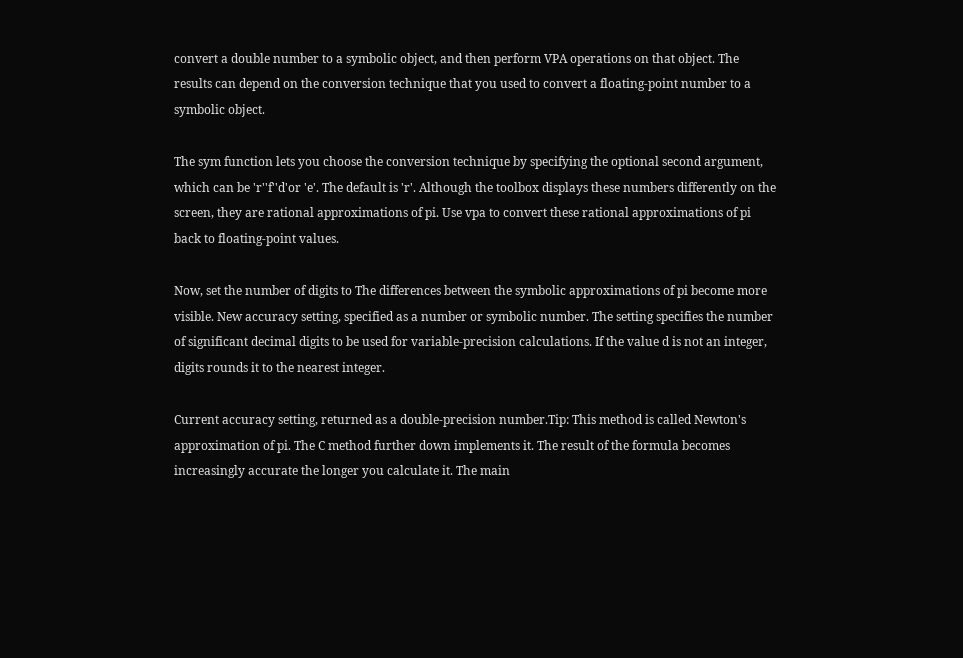convert a double number to a symbolic object, and then perform VPA operations on that object. The results can depend on the conversion technique that you used to convert a floating-point number to a symbolic object.

The sym function lets you choose the conversion technique by specifying the optional second argument, which can be 'r''f''d'or 'e'. The default is 'r'. Although the toolbox displays these numbers differently on the screen, they are rational approximations of pi. Use vpa to convert these rational approximations of pi back to floating-point values.

Now, set the number of digits to The differences between the symbolic approximations of pi become more visible. New accuracy setting, specified as a number or symbolic number. The setting specifies the number of significant decimal digits to be used for variable-precision calculations. If the value d is not an integer, digits rounds it to the nearest integer.

Current accuracy setting, returned as a double-precision number.Tip: This method is called Newton's approximation of pi. The C method further down implements it. The result of the formula becomes increasingly accurate the longer you calculate it. The main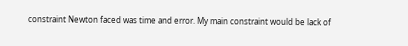constraint Newton faced was time and error. My main constraint would be lack of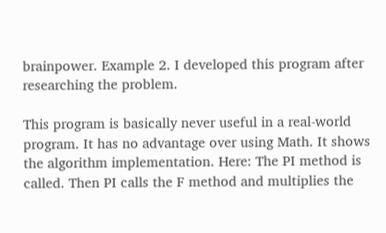brainpower. Example 2. I developed this program after researching the problem.

This program is basically never useful in a real-world program. It has no advantage over using Math. It shows the algorithm implementation. Here: The PI method is called. Then PI calls the F method and multiplies the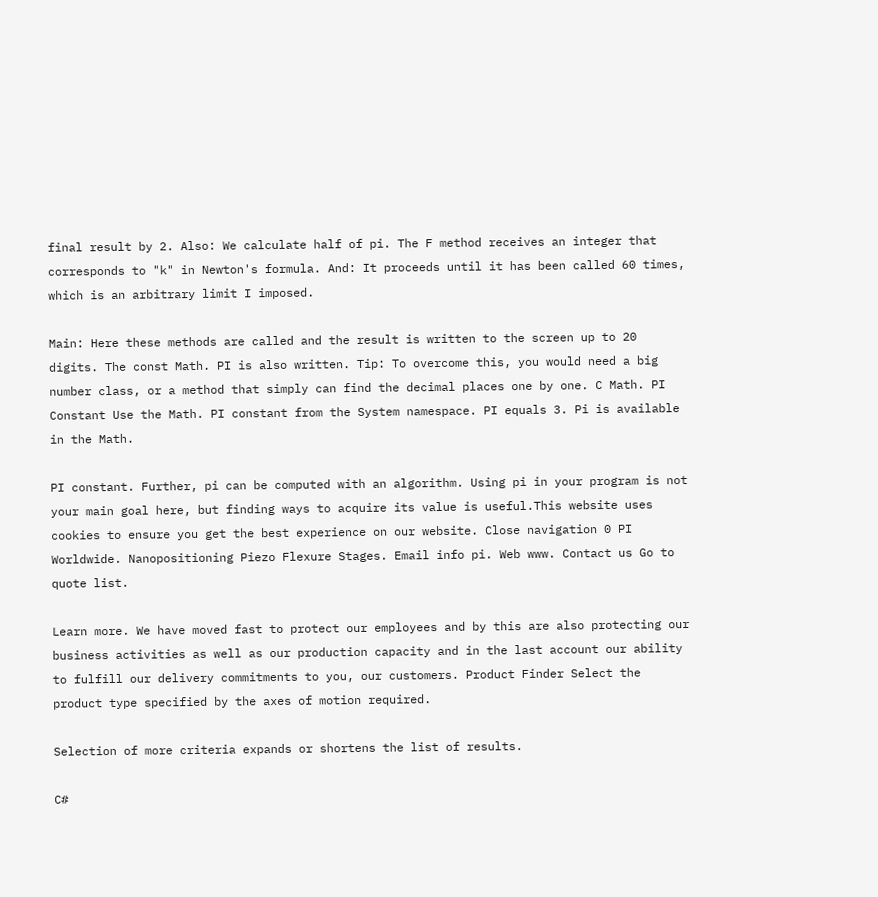final result by 2. Also: We calculate half of pi. The F method receives an integer that corresponds to "k" in Newton's formula. And: It proceeds until it has been called 60 times, which is an arbitrary limit I imposed.

Main: Here these methods are called and the result is written to the screen up to 20 digits. The const Math. PI is also written. Tip: To overcome this, you would need a big number class, or a method that simply can find the decimal places one by one. C Math. PI Constant Use the Math. PI constant from the System namespace. PI equals 3. Pi is available in the Math.

PI constant. Further, pi can be computed with an algorithm. Using pi in your program is not your main goal here, but finding ways to acquire its value is useful.This website uses cookies to ensure you get the best experience on our website. Close navigation 0 PI Worldwide. Nanopositioning Piezo Flexure Stages. Email info pi. Web www. Contact us Go to quote list.

Learn more. We have moved fast to protect our employees and by this are also protecting our business activities as well as our production capacity and in the last account our ability to fulfill our delivery commitments to you, our customers. Product Finder Select the product type specified by the axes of motion required.

Selection of more criteria expands or shortens the list of results.

C#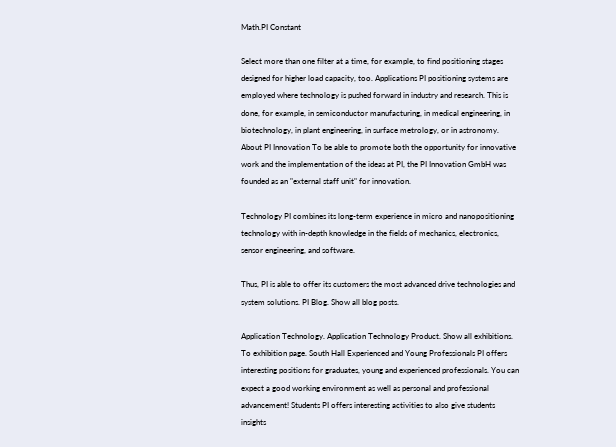Math.PI Constant

Select more than one filter at a time, for example, to find positioning stages designed for higher load capacity, too. Applications PI positioning systems are employed where technology is pushed forward in industry and research. This is done, for example, in semiconductor manufacturing, in medical engineering, in biotechnology, in plant engineering, in surface metrology, or in astronomy. About PI Innovation To be able to promote both the opportunity for innovative work and the implementation of the ideas at PI, the PI Innovation GmbH was founded as an "external staff unit" for innovation.

Technology PI combines its long-term experience in micro and nanopositioning technology with in-depth knowledge in the fields of mechanics, electronics, sensor engineering, and software.

Thus, PI is able to offer its customers the most advanced drive technologies and system solutions. PI Blog. Show all blog posts.

Application Technology. Application Technology Product. Show all exhibitions. To exhibition page. South Hall Experienced and Young Professionals PI offers interesting positions for graduates, young and experienced professionals. You can expect a good working environment as well as personal and professional advancement! Students PI offers interesting activities to also give students insights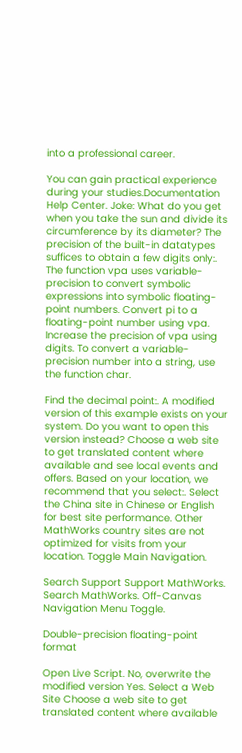into a professional career.

You can gain practical experience during your studies.Documentation Help Center. Joke: What do you get when you take the sun and divide its circumference by its diameter? The precision of the built-in datatypes suffices to obtain a few digits only:. The function vpa uses variable-precision to convert symbolic expressions into symbolic floating-point numbers. Convert pi to a floating-point number using vpa. Increase the precision of vpa using digits. To convert a variable-precision number into a string, use the function char.

Find the decimal point:. A modified version of this example exists on your system. Do you want to open this version instead? Choose a web site to get translated content where available and see local events and offers. Based on your location, we recommend that you select:. Select the China site in Chinese or English for best site performance. Other MathWorks country sites are not optimized for visits from your location. Toggle Main Navigation.

Search Support Support MathWorks. Search MathWorks. Off-Canvas Navigation Menu Toggle.

Double-precision floating-point format

Open Live Script. No, overwrite the modified version Yes. Select a Web Site Choose a web site to get translated content where available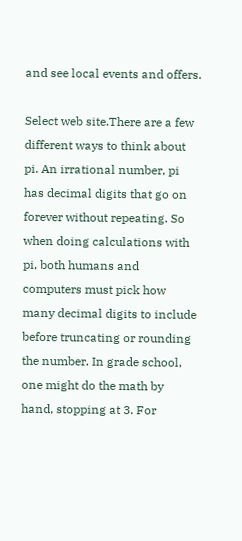and see local events and offers.

Select web site.There are a few different ways to think about pi. An irrational number, pi has decimal digits that go on forever without repeating. So when doing calculations with pi, both humans and computers must pick how many decimal digits to include before truncating or rounding the number. In grade school, one might do the math by hand, stopping at 3. For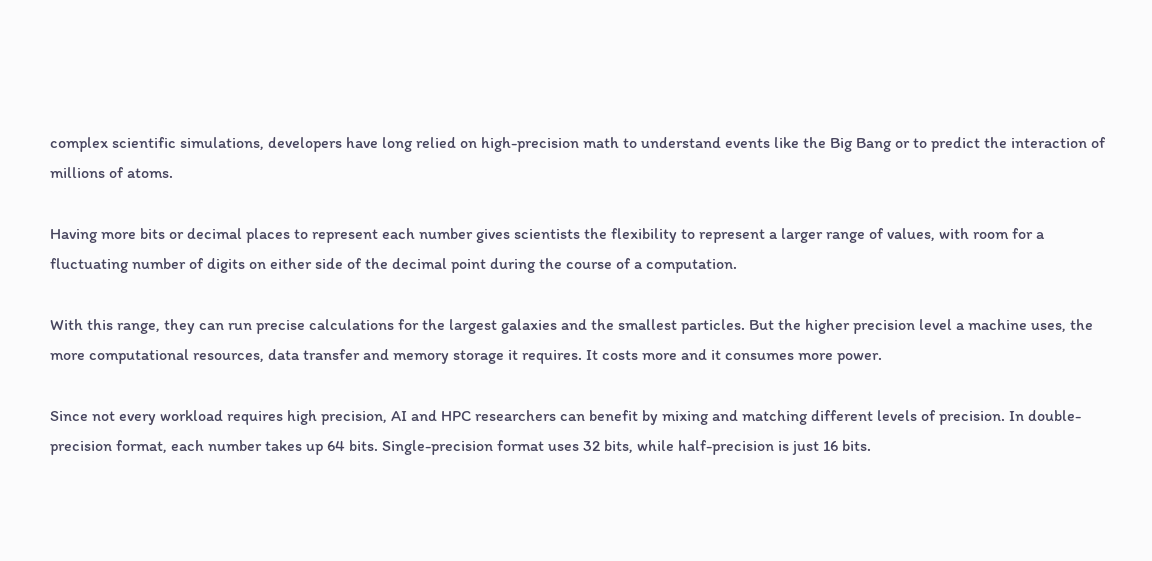complex scientific simulations, developers have long relied on high-precision math to understand events like the Big Bang or to predict the interaction of millions of atoms.

Having more bits or decimal places to represent each number gives scientists the flexibility to represent a larger range of values, with room for a fluctuating number of digits on either side of the decimal point during the course of a computation.

With this range, they can run precise calculations for the largest galaxies and the smallest particles. But the higher precision level a machine uses, the more computational resources, data transfer and memory storage it requires. It costs more and it consumes more power.

Since not every workload requires high precision, AI and HPC researchers can benefit by mixing and matching different levels of precision. In double-precision format, each number takes up 64 bits. Single-precision format uses 32 bits, while half-precision is just 16 bits.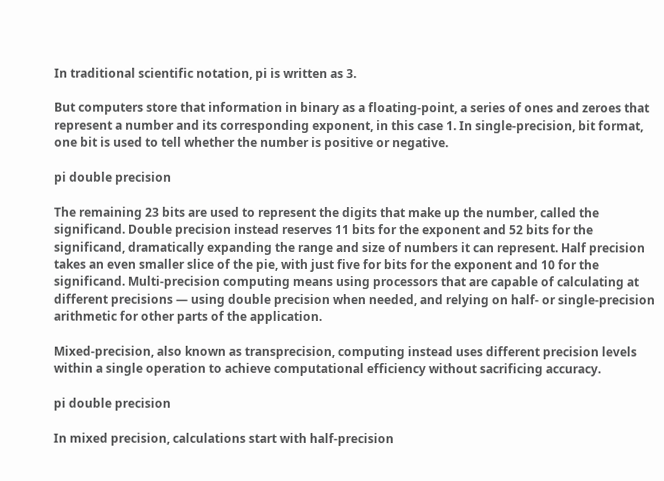In traditional scientific notation, pi is written as 3.

But computers store that information in binary as a floating-point, a series of ones and zeroes that represent a number and its corresponding exponent, in this case 1. In single-precision, bit format, one bit is used to tell whether the number is positive or negative.

pi double precision

The remaining 23 bits are used to represent the digits that make up the number, called the significand. Double precision instead reserves 11 bits for the exponent and 52 bits for the significand, dramatically expanding the range and size of numbers it can represent. Half precision takes an even smaller slice of the pie, with just five for bits for the exponent and 10 for the significand. Multi-precision computing means using processors that are capable of calculating at different precisions — using double precision when needed, and relying on half- or single-precision arithmetic for other parts of the application.

Mixed-precision, also known as transprecision, computing instead uses different precision levels within a single operation to achieve computational efficiency without sacrificing accuracy.

pi double precision

In mixed precision, calculations start with half-precision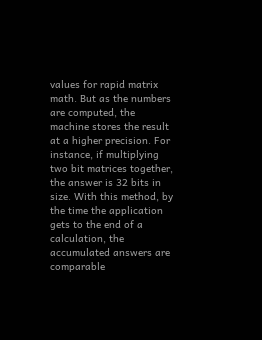values for rapid matrix math. But as the numbers are computed, the machine stores the result at a higher precision. For instance, if multiplying two bit matrices together, the answer is 32 bits in size. With this method, by the time the application gets to the end of a calculation, the accumulated answers are comparable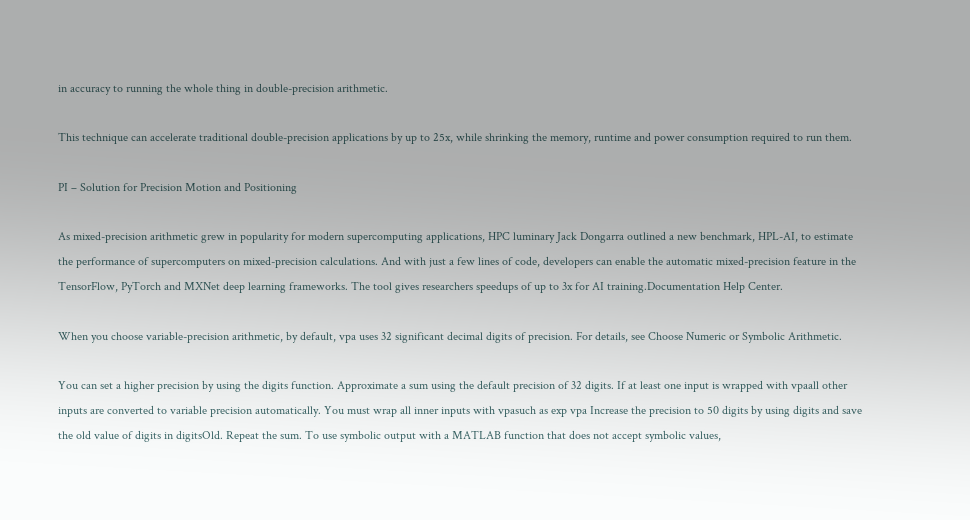in accuracy to running the whole thing in double-precision arithmetic.

This technique can accelerate traditional double-precision applications by up to 25x, while shrinking the memory, runtime and power consumption required to run them.

PI – Solution for Precision Motion and Positioning

As mixed-precision arithmetic grew in popularity for modern supercomputing applications, HPC luminary Jack Dongarra outlined a new benchmark, HPL-AI, to estimate the performance of supercomputers on mixed-precision calculations. And with just a few lines of code, developers can enable the automatic mixed-precision feature in the TensorFlow, PyTorch and MXNet deep learning frameworks. The tool gives researchers speedups of up to 3x for AI training.Documentation Help Center.

When you choose variable-precision arithmetic, by default, vpa uses 32 significant decimal digits of precision. For details, see Choose Numeric or Symbolic Arithmetic.

You can set a higher precision by using the digits function. Approximate a sum using the default precision of 32 digits. If at least one input is wrapped with vpaall other inputs are converted to variable precision automatically. You must wrap all inner inputs with vpasuch as exp vpa Increase the precision to 50 digits by using digits and save the old value of digits in digitsOld. Repeat the sum. To use symbolic output with a MATLAB function that does not accept symbolic values,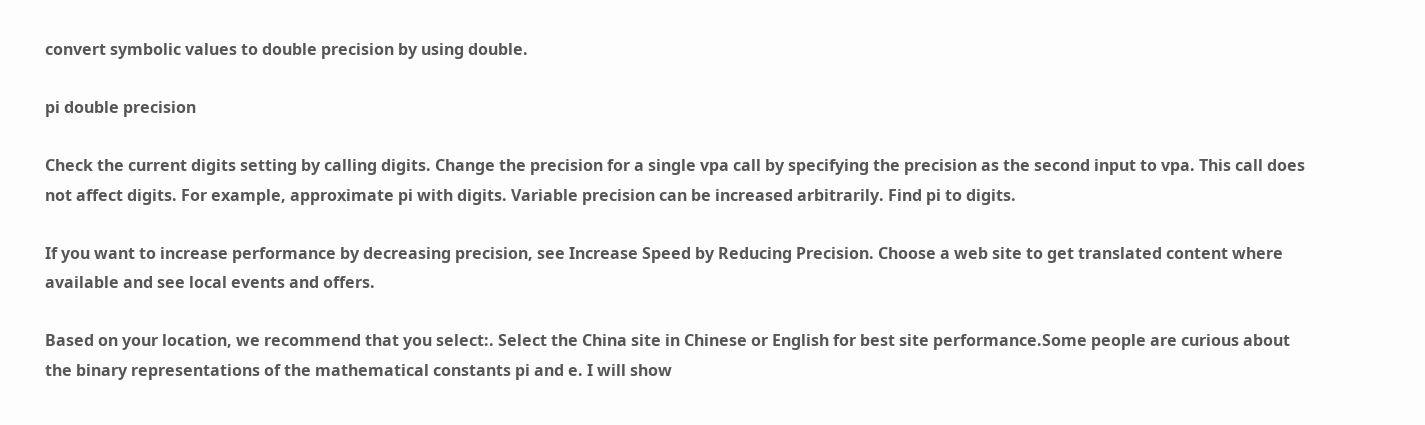convert symbolic values to double precision by using double.

pi double precision

Check the current digits setting by calling digits. Change the precision for a single vpa call by specifying the precision as the second input to vpa. This call does not affect digits. For example, approximate pi with digits. Variable precision can be increased arbitrarily. Find pi to digits.

If you want to increase performance by decreasing precision, see Increase Speed by Reducing Precision. Choose a web site to get translated content where available and see local events and offers.

Based on your location, we recommend that you select:. Select the China site in Chinese or English for best site performance.Some people are curious about the binary representations of the mathematical constants pi and e. I will show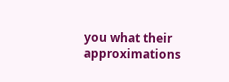you what their approximations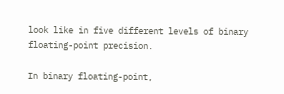look like in five different levels of binary floating-point precision.

In binary floating-point,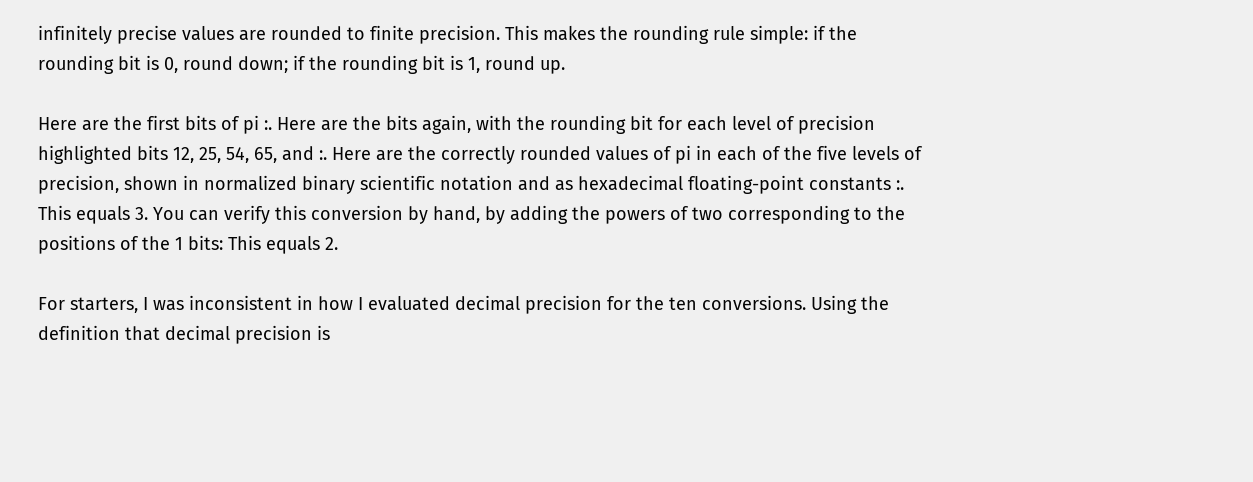infinitely precise values are rounded to finite precision. This makes the rounding rule simple: if the rounding bit is 0, round down; if the rounding bit is 1, round up.

Here are the first bits of pi :. Here are the bits again, with the rounding bit for each level of precision highlighted bits 12, 25, 54, 65, and :. Here are the correctly rounded values of pi in each of the five levels of precision, shown in normalized binary scientific notation and as hexadecimal floating-point constants :. This equals 3. You can verify this conversion by hand, by adding the powers of two corresponding to the positions of the 1 bits: This equals 2.

For starters, I was inconsistent in how I evaluated decimal precision for the ten conversions. Using the definition that decimal precision is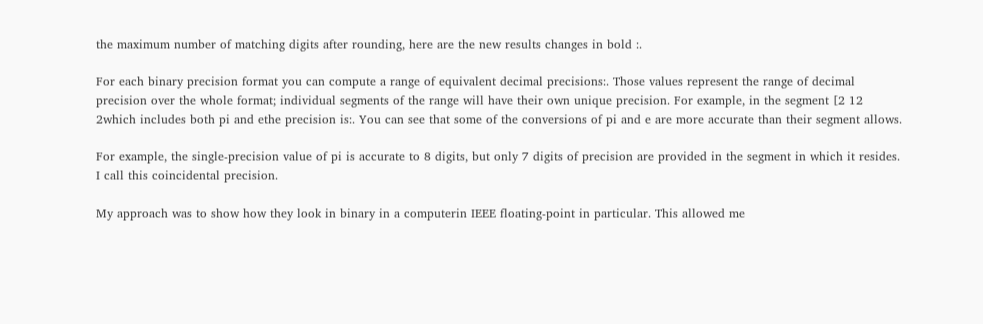the maximum number of matching digits after rounding, here are the new results changes in bold :.

For each binary precision format you can compute a range of equivalent decimal precisions:. Those values represent the range of decimal precision over the whole format; individual segments of the range will have their own unique precision. For example, in the segment [2 12 2which includes both pi and ethe precision is:. You can see that some of the conversions of pi and e are more accurate than their segment allows.

For example, the single-precision value of pi is accurate to 8 digits, but only 7 digits of precision are provided in the segment in which it resides. I call this coincidental precision.

My approach was to show how they look in binary in a computerin IEEE floating-point in particular. This allowed me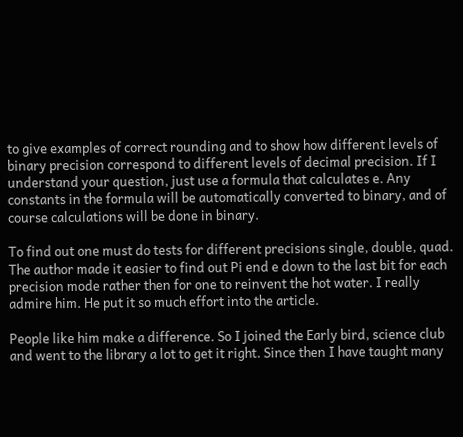to give examples of correct rounding and to show how different levels of binary precision correspond to different levels of decimal precision. If I understand your question, just use a formula that calculates e. Any constants in the formula will be automatically converted to binary, and of course calculations will be done in binary.

To find out one must do tests for different precisions single, double, quad. The author made it easier to find out Pi end e down to the last bit for each precision mode rather then for one to reinvent the hot water. I really admire him. He put it so much effort into the article.

People like him make a difference. So I joined the Early bird, science club and went to the library a lot to get it right. Since then I have taught many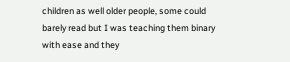children as well older people, some could barely read but I was teaching them binary with ease and they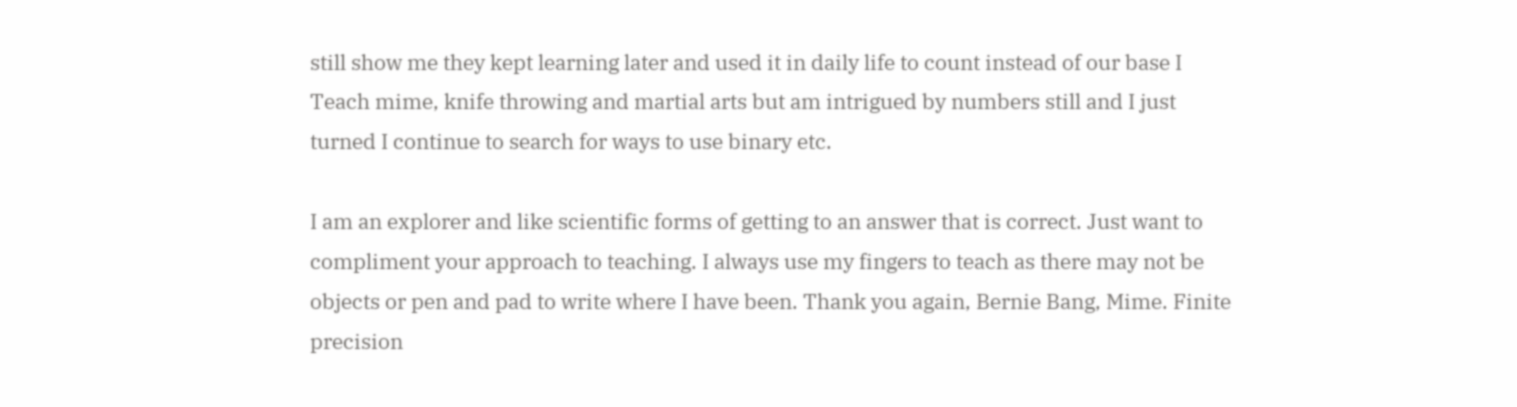still show me they kept learning later and used it in daily life to count instead of our base I Teach mime, knife throwing and martial arts but am intrigued by numbers still and I just turned I continue to search for ways to use binary etc.

I am an explorer and like scientific forms of getting to an answer that is correct. Just want to compliment your approach to teaching. I always use my fingers to teach as there may not be objects or pen and pad to write where I have been. Thank you again, Bernie Bang, Mime. Finite precision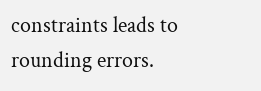constraints leads to rounding errors.